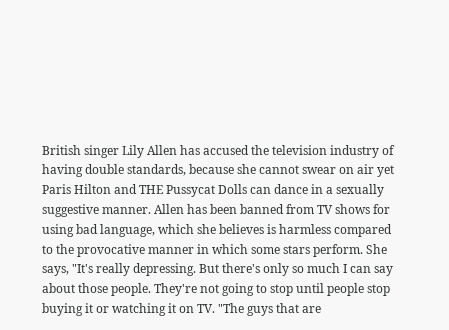British singer Lily Allen has accused the television industry of having double standards, because she cannot swear on air yet Paris Hilton and THE Pussycat Dolls can dance in a sexually suggestive manner. Allen has been banned from TV shows for using bad language, which she believes is harmless compared to the provocative manner in which some stars perform. She says, "It's really depressing. But there's only so much I can say about those people. They're not going to stop until people stop buying it or watching it on TV. "The guys that are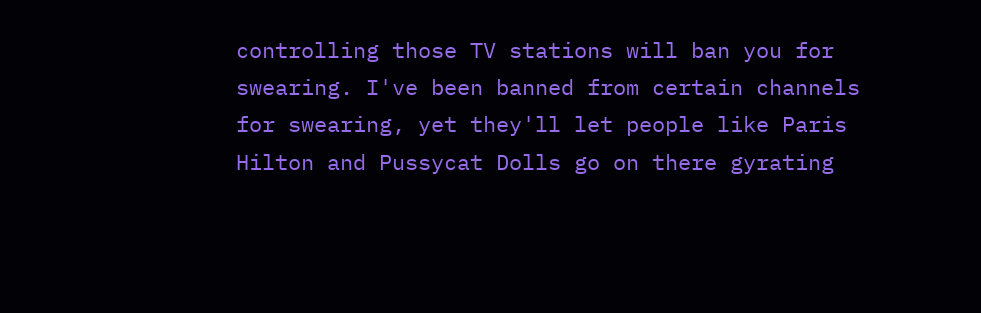controlling those TV stations will ban you for swearing. I've been banned from certain channels for swearing, yet they'll let people like Paris Hilton and Pussycat Dolls go on there gyrating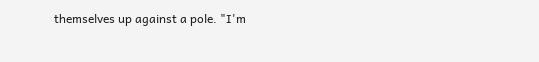themselves up against a pole. "I'm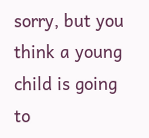sorry, but you think a young child is going to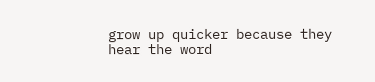grow up quicker because they hear the word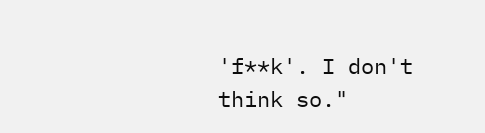'f**k'. I don't think so."